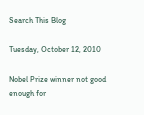Search This Blog

Tuesday, October 12, 2010

Nobel Prize winner not good enough for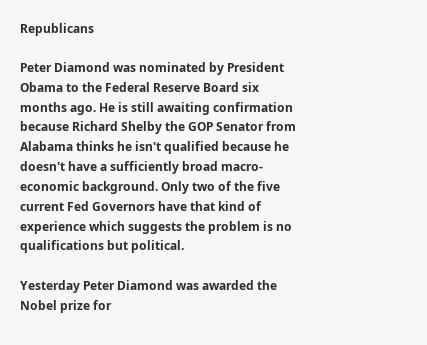Republicans

Peter Diamond was nominated by President Obama to the Federal Reserve Board six months ago. He is still awaiting confirmation because Richard Shelby the GOP Senator from Alabama thinks he isn't qualified because he doesn't have a sufficiently broad macro-economic background. Only two of the five current Fed Governors have that kind of experience which suggests the problem is no qualifications but political.

Yesterday Peter Diamond was awarded the Nobel prize for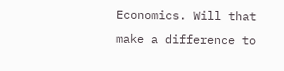Economics. Will that make a difference to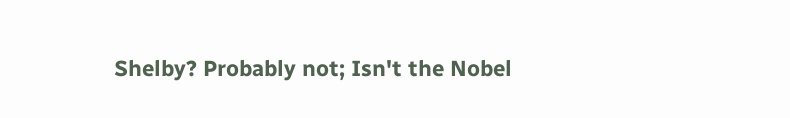Shelby? Probably not; Isn't the Nobel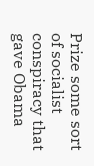Prize some sort of socialist conspiracy that gave Obama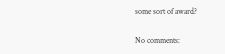some sort of award?

No comments: